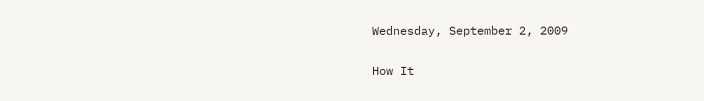Wednesday, September 2, 2009

How It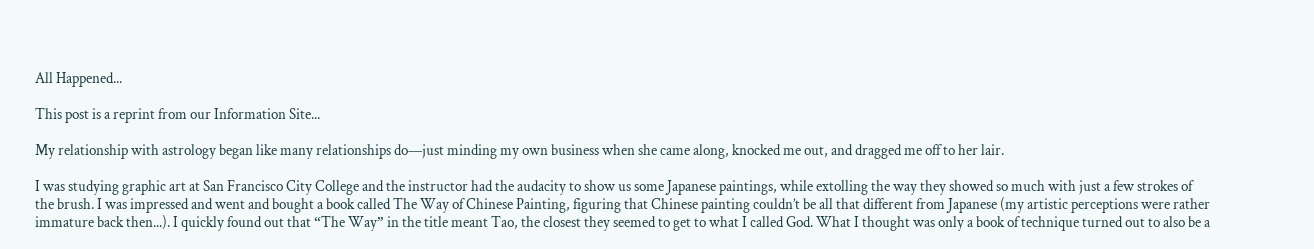All Happened...

This post is a reprint from our Information Site...

My relationship with astrology began like many relationships do—just minding my own business when she came along, knocked me out, and dragged me off to her lair.

I was studying graphic art at San Francisco City College and the instructor had the audacity to show us some Japanese paintings, while extolling the way they showed so much with just a few strokes of the brush. I was impressed and went and bought a book called The Way of Chinese Painting, figuring that Chinese painting couldn’t be all that different from Japanese (my artistic perceptions were rather immature back then...). I quickly found out that “The Way” in the title meant Tao, the closest they seemed to get to what I called God. What I thought was only a book of technique turned out to also be a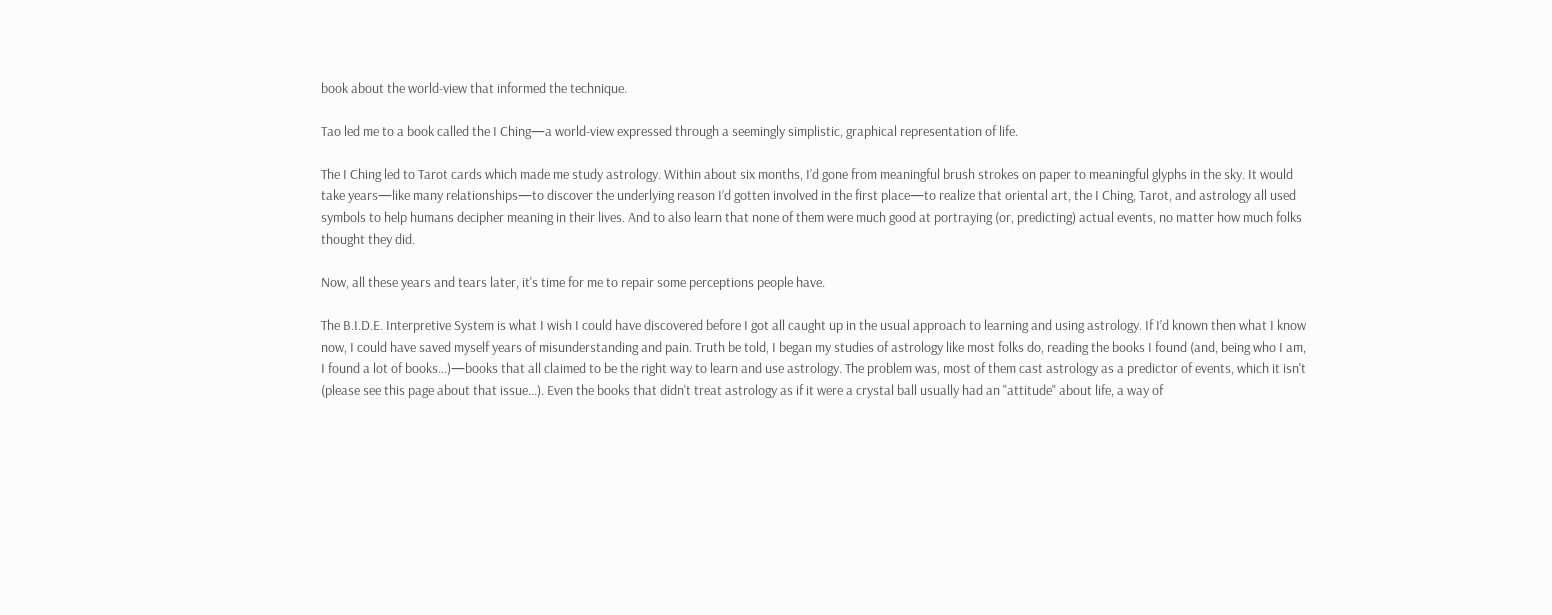book about the world-view that informed the technique.

Tao led me to a book called the I Ching—a world-view expressed through a seemingly simplistic, graphical representation of life.

The I Ching led to Tarot cards which made me study astrology. Within about six months, I’d gone from meaningful brush strokes on paper to meaningful glyphs in the sky. It would take years—like many relationships—to discover the underlying reason I’d gotten involved in the first place—to realize that oriental art, the I Ching, Tarot, and astrology all used symbols to help humans decipher meaning in their lives. And to also learn that none of them were much good at portraying (or, predicting) actual events, no matter how much folks thought they did.

Now, all these years and tears later, it's time for me to repair some perceptions people have.

The B.I.D.E. Interpretive System is what I wish I could have discovered before I got all caught up in the usual approach to learning and using astrology. If I’d known then what I know now, I could have saved myself years of misunderstanding and pain. Truth be told, I began my studies of astrology like most folks do, reading the books I found (and, being who I am, I found a lot of books...)—books that all claimed to be the right way to learn and use astrology. The problem was, most of them cast astrology as a predictor of events, which it isn't (please see this page about that issue...). Even the books that didn't treat astrology as if it were a crystal ball usually had an "attitude" about life, a way of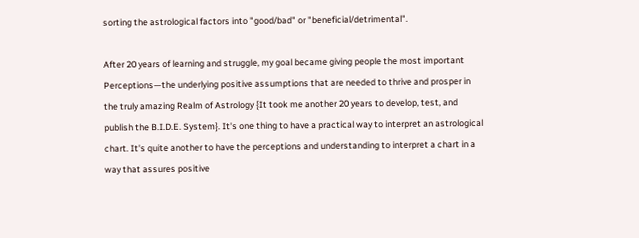sorting the astrological factors into "good/bad" or "beneficial/detrimental".

After 20 years of learning and struggle, my goal became giving people the most important Perceptions—the underlying positive assumptions that are needed to thrive and prosper in the truly amazing Realm of Astrology {It took me another 20 years to develop, test, and publish the B.I.D.E. System}. It's one thing to have a practical way to interpret an astrological chart. It's quite another to have the perceptions and understanding to interpret a chart in a way that assures positive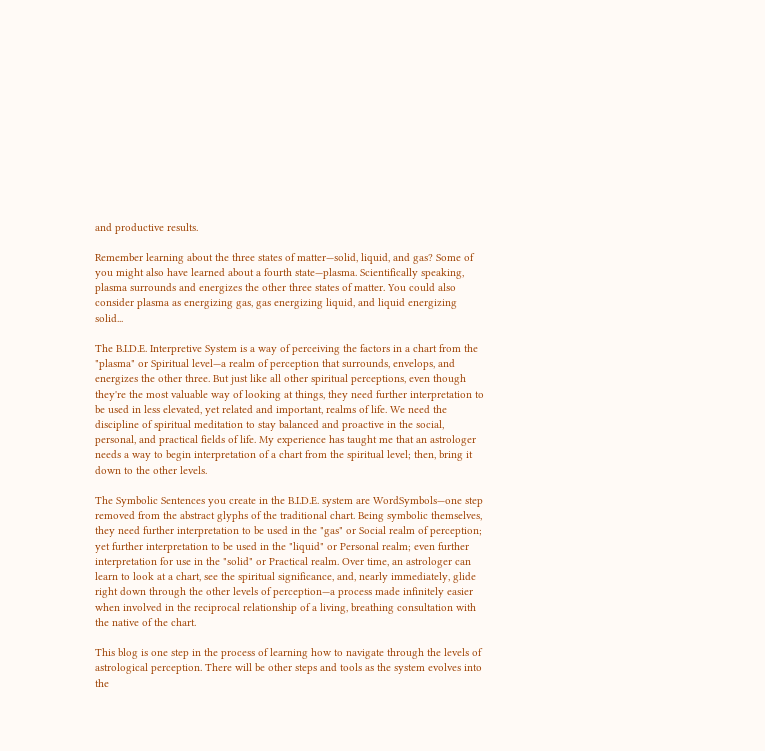and productive results.

Remember learning about the three states of matter—solid, liquid, and gas? Some of you might also have learned about a fourth state—plasma. Scientifically speaking, plasma surrounds and energizes the other three states of matter. You could also consider plasma as energizing gas, gas energizing liquid, and liquid energizing solid...

The B.I.D.E. Interpretive System is a way of perceiving the factors in a chart from the "plasma" or Spiritual level—a realm of perception that surrounds, envelops, and energizes the other three. But just like all other spiritual perceptions, even though they're the most valuable way of looking at things, they need further interpretation to be used in less elevated, yet related and important, realms of life. We need the discipline of spiritual meditation to stay balanced and proactive in the social, personal, and practical fields of life. My experience has taught me that an astrologer needs a way to begin interpretation of a chart from the spiritual level; then, bring it down to the other levels.

The Symbolic Sentences you create in the B.I.D.E. system are WordSymbols—one step removed from the abstract glyphs of the traditional chart. Being symbolic themselves, they need further interpretation to be used in the "gas" or Social realm of perception; yet further interpretation to be used in the "liquid" or Personal realm; even further interpretation for use in the "solid" or Practical realm. Over time, an astrologer can learn to look at a chart, see the spiritual significance, and, nearly immediately, glide right down through the other levels of perception—a process made infinitely easier when involved in the reciprocal relationship of a living, breathing consultation with the native of the chart.

This blog is one step in the process of learning how to navigate through the levels of astrological perception. There will be other steps and tools as the system evolves into the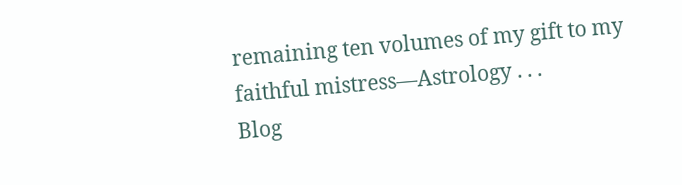remaining ten volumes of my gift to my faithful mistress—Astrology . . .
Blog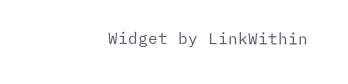Widget by LinkWithin